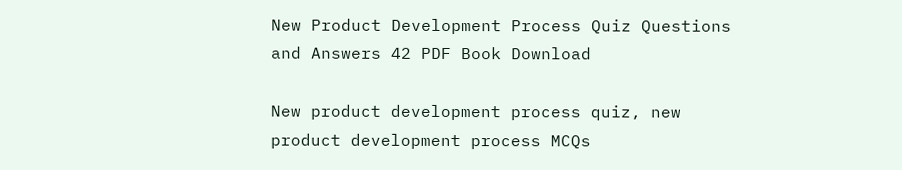New Product Development Process Quiz Questions and Answers 42 PDF Book Download

New product development process quiz, new product development process MCQs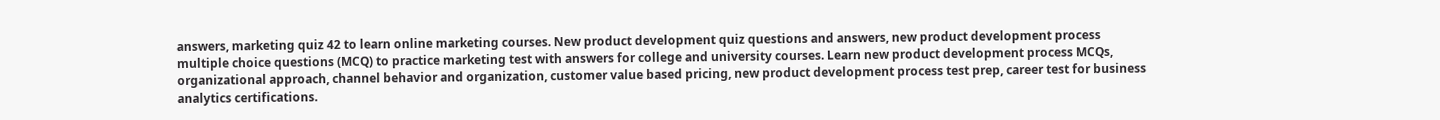answers, marketing quiz 42 to learn online marketing courses. New product development quiz questions and answers, new product development process multiple choice questions (MCQ) to practice marketing test with answers for college and university courses. Learn new product development process MCQs, organizational approach, channel behavior and organization, customer value based pricing, new product development process test prep, career test for business analytics certifications.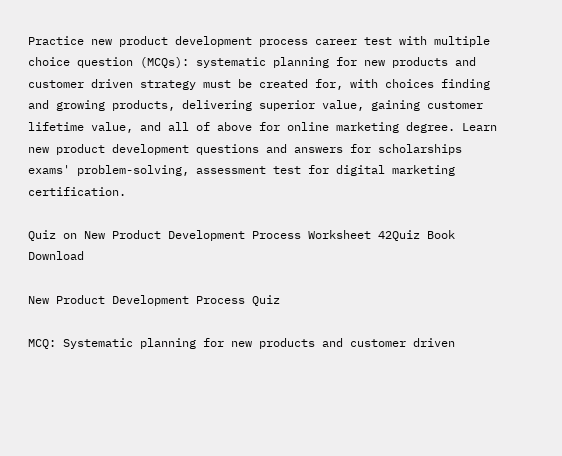Practice new product development process career test with multiple choice question (MCQs): systematic planning for new products and customer driven strategy must be created for, with choices finding and growing products, delivering superior value, gaining customer lifetime value, and all of above for online marketing degree. Learn new product development questions and answers for scholarships exams' problem-solving, assessment test for digital marketing certification.

Quiz on New Product Development Process Worksheet 42Quiz Book Download

New Product Development Process Quiz

MCQ: Systematic planning for new products and customer driven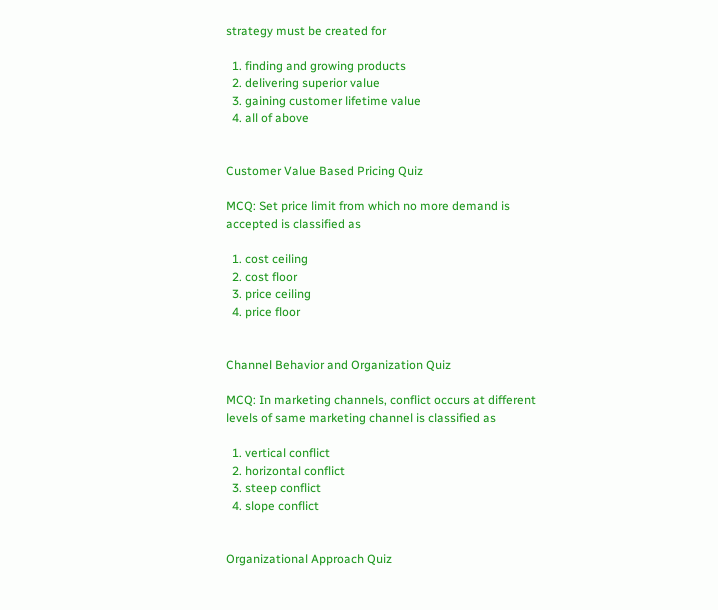strategy must be created for

  1. finding and growing products
  2. delivering superior value
  3. gaining customer lifetime value
  4. all of above


Customer Value Based Pricing Quiz

MCQ: Set price limit from which no more demand is accepted is classified as

  1. cost ceiling
  2. cost floor
  3. price ceiling
  4. price floor


Channel Behavior and Organization Quiz

MCQ: In marketing channels, conflict occurs at different levels of same marketing channel is classified as

  1. vertical conflict
  2. horizontal conflict
  3. steep conflict
  4. slope conflict


Organizational Approach Quiz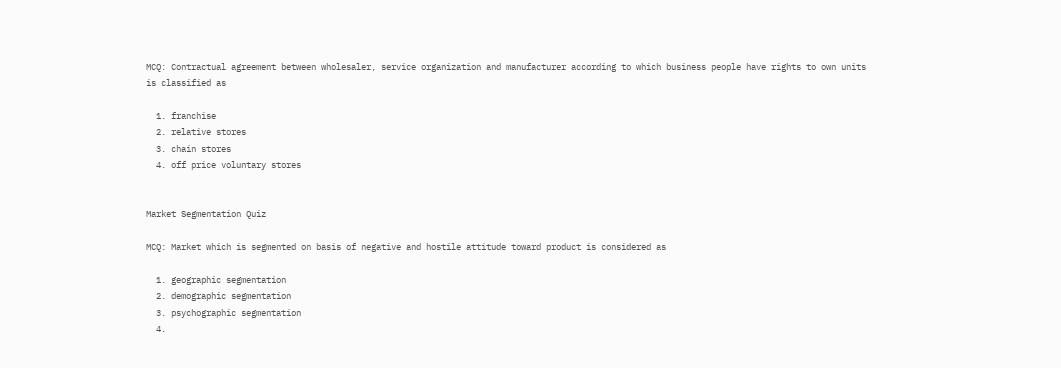MCQ: Contractual agreement between wholesaler, service organization and manufacturer according to which business people have rights to own units is classified as

  1. franchise
  2. relative stores
  3. chain stores
  4. off price voluntary stores


Market Segmentation Quiz

MCQ: Market which is segmented on basis of negative and hostile attitude toward product is considered as

  1. geographic segmentation
  2. demographic segmentation
  3. psychographic segmentation
  4.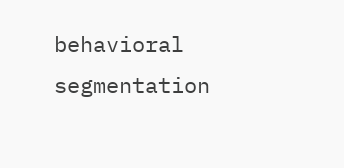behavioral segmentation